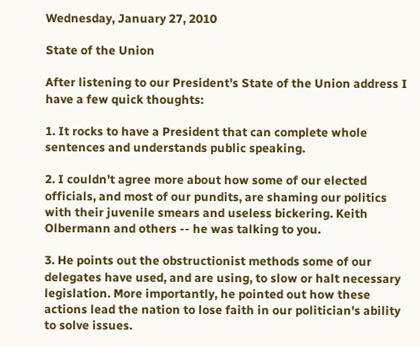Wednesday, January 27, 2010

State of the Union

After listening to our President's State of the Union address I have a few quick thoughts:

1. It rocks to have a President that can complete whole sentences and understands public speaking.

2. I couldn't agree more about how some of our elected officials, and most of our pundits, are shaming our politics with their juvenile smears and useless bickering. Keith Olbermann and others -- he was talking to you.

3. He points out the obstructionist methods some of our delegates have used, and are using, to slow or halt necessary legislation. More importantly, he pointed out how these actions lead the nation to lose faith in our politician's ability to solve issues.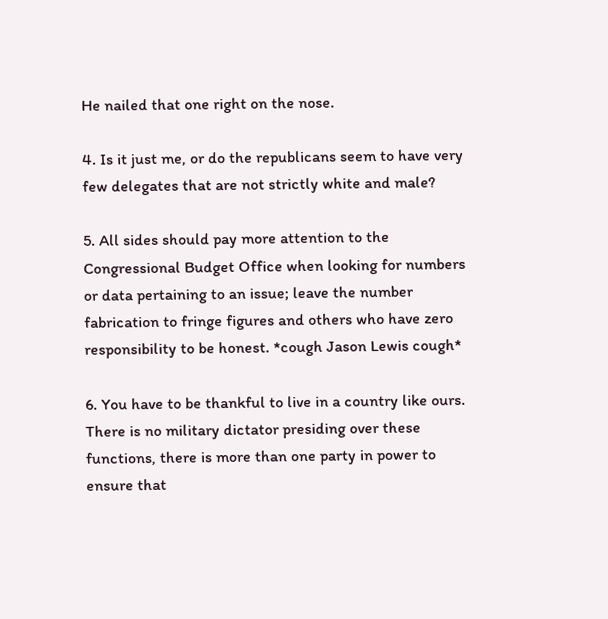He nailed that one right on the nose.

4. Is it just me, or do the republicans seem to have very few delegates that are not strictly white and male?

5. All sides should pay more attention to the Congressional Budget Office when looking for numbers or data pertaining to an issue; leave the number fabrication to fringe figures and others who have zero responsibility to be honest. *cough Jason Lewis cough*

6. You have to be thankful to live in a country like ours. There is no military dictator presiding over these functions, there is more than one party in power to ensure that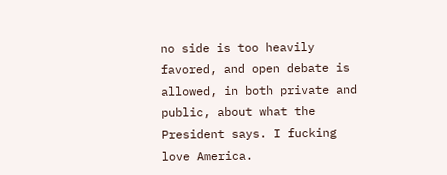no side is too heavily favored, and open debate is allowed, in both private and public, about what the President says. I fucking love America.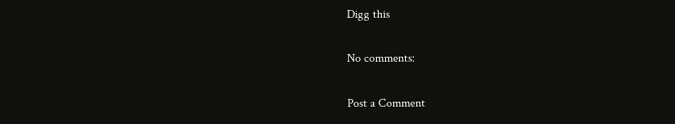Digg this

No comments:

Post a Comment